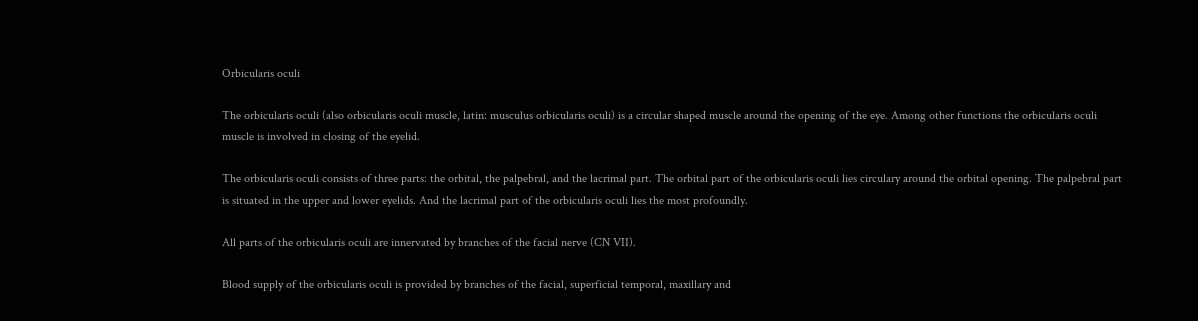Orbicularis oculi

The orbicularis oculi (also orbicularis oculi muscle, latin: musculus orbicularis oculi) is a circular shaped muscle around the opening of the eye. Among other functions the orbicularis oculi muscle is involved in closing of the eyelid.

The orbicularis oculi consists of three parts: the orbital, the palpebral, and the lacrimal part. The orbital part of the orbicularis oculi lies circulary around the orbital opening. The palpebral part is situated in the upper and lower eyelids. And the lacrimal part of the orbicularis oculi lies the most profoundly.

All parts of the orbicularis oculi are innervated by branches of the facial nerve (CN VII).

Blood supply of the orbicularis oculi is provided by branches of the facial, superficial temporal, maxillary and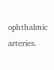ophthalmic arteries.